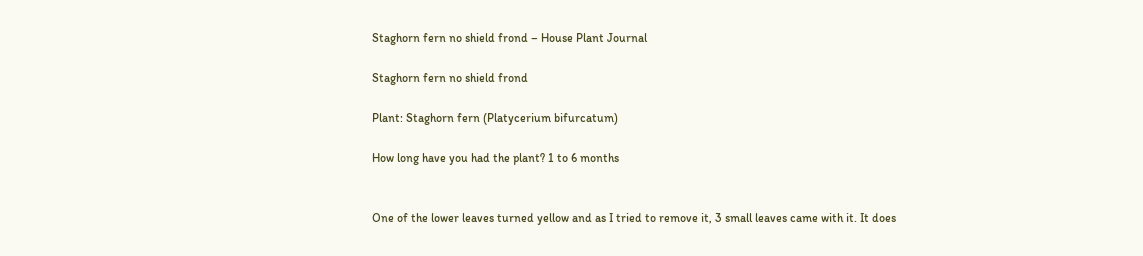Staghorn fern no shield frond – House Plant Journal

Staghorn fern no shield frond

Plant: Staghorn fern (Platycerium bifurcatum)

How long have you had the plant? 1 to 6 months


One of the lower leaves turned yellow and as I tried to remove it, 3 small leaves came with it. It does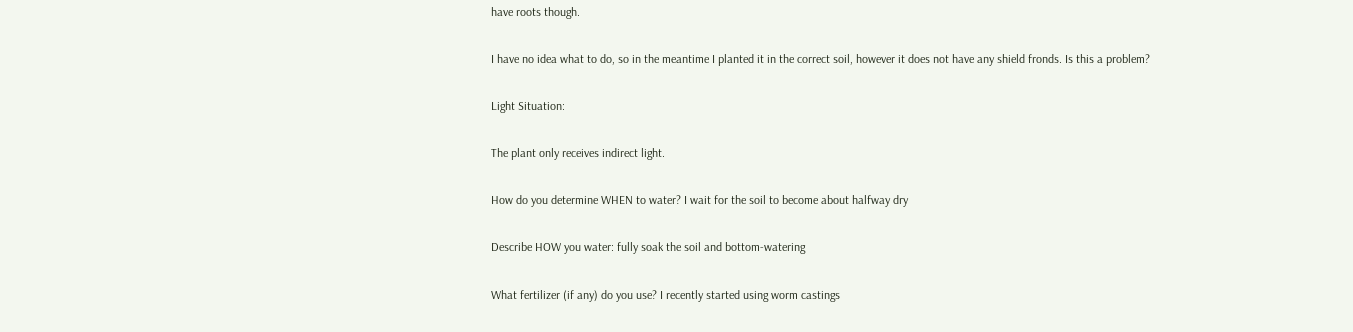have roots though.

I have no idea what to do, so in the meantime I planted it in the correct soil, however it does not have any shield fronds. Is this a problem?

Light Situation:

The plant only receives indirect light.

How do you determine WHEN to water? I wait for the soil to become about halfway dry

Describe HOW you water: fully soak the soil and bottom-watering

What fertilizer (if any) do you use? I recently started using worm castings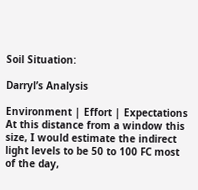Soil Situation:

Darryl’s Analysis

Environment | Effort | Expectations
At this distance from a window this size, I would estimate the indirect light levels to be 50 to 100 FC most of the day,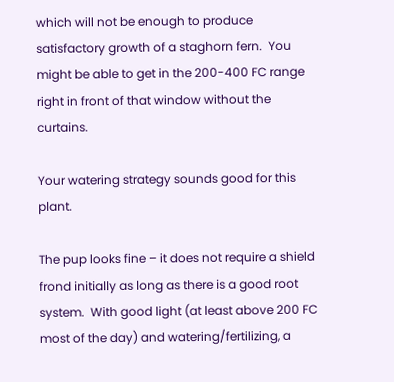which will not be enough to produce satisfactory growth of a staghorn fern.  You might be able to get in the 200-400 FC range right in front of that window without the curtains.

Your watering strategy sounds good for this plant.

The pup looks fine – it does not require a shield frond initially as long as there is a good root system.  With good light (at least above 200 FC most of the day) and watering/fertilizing, a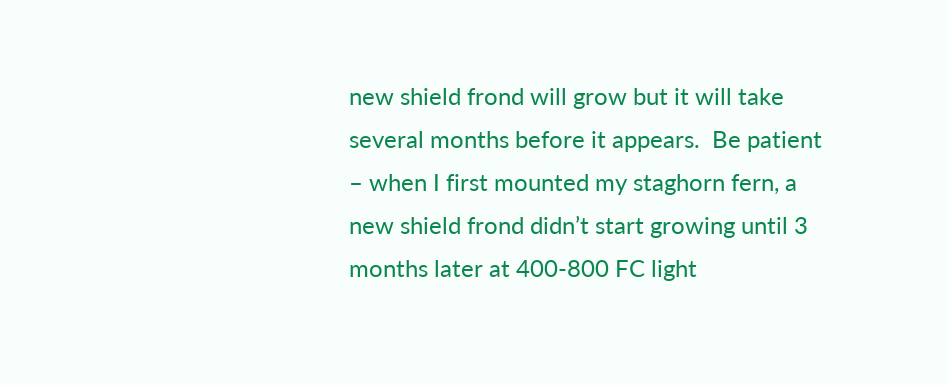new shield frond will grow but it will take several months before it appears.  Be patient – when I first mounted my staghorn fern, a new shield frond didn’t start growing until 3 months later at 400-800 FC light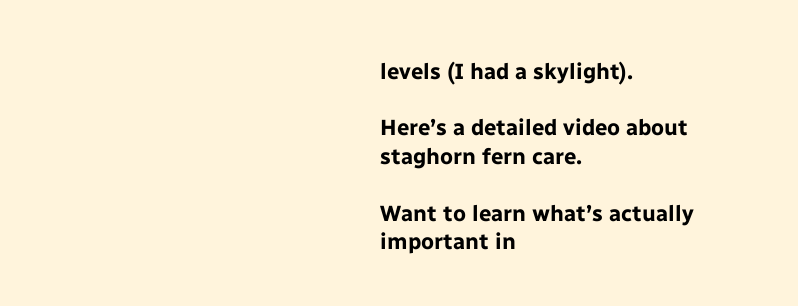levels (I had a skylight).

Here’s a detailed video about staghorn fern care.

Want to learn what’s actually important in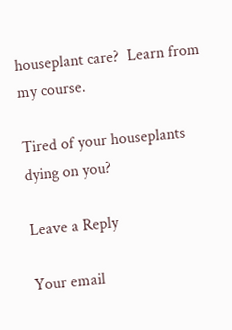houseplant care?  Learn from my course.

Tired of your houseplants dying on you?

Leave a Reply

Your email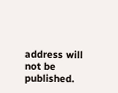address will not be published.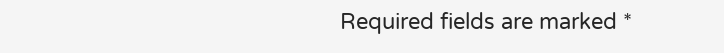Required fields are marked *